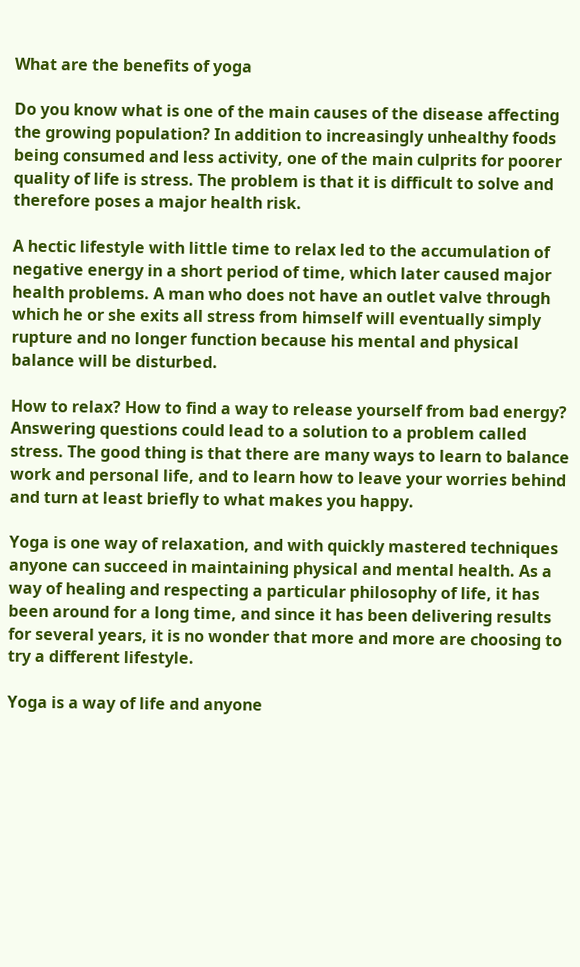What are the benefits of yoga

Do you know what is one of the main causes of the disease affecting the growing population? In addition to increasingly unhealthy foods being consumed and less activity, one of the main culprits for poorer quality of life is stress. The problem is that it is difficult to solve and therefore poses a major health risk.

A hectic lifestyle with little time to relax led to the accumulation of negative energy in a short period of time, which later caused major health problems. A man who does not have an outlet valve through which he or she exits all stress from himself will eventually simply rupture and no longer function because his mental and physical balance will be disturbed.

How to relax? How to find a way to release yourself from bad energy? Answering questions could lead to a solution to a problem called stress. The good thing is that there are many ways to learn to balance work and personal life, and to learn how to leave your worries behind and turn at least briefly to what makes you happy.

Yoga is one way of relaxation, and with quickly mastered techniques anyone can succeed in maintaining physical and mental health. As a way of healing and respecting a particular philosophy of life, it has been around for a long time, and since it has been delivering results for several years, it is no wonder that more and more are choosing to try a different lifestyle.

Yoga is a way of life and anyone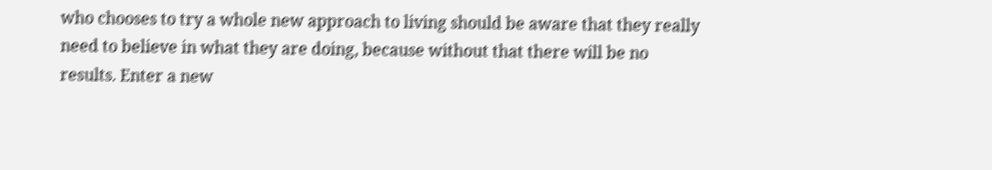who chooses to try a whole new approach to living should be aware that they really need to believe in what they are doing, because without that there will be no results. Enter a new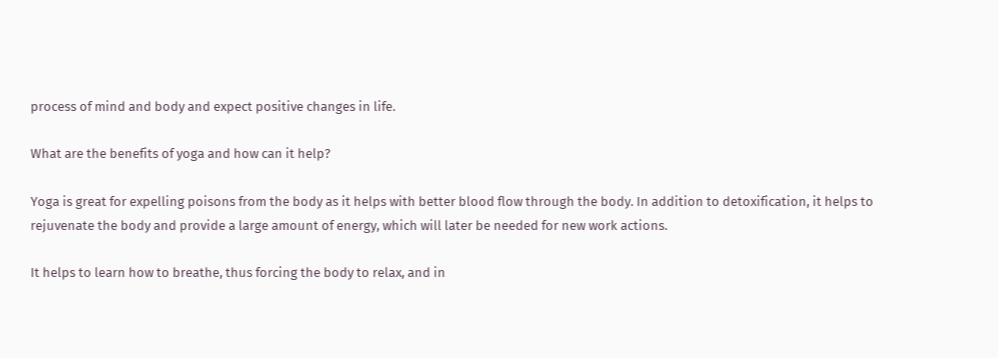process of mind and body and expect positive changes in life.

What are the benefits of yoga and how can it help?

Yoga is great for expelling poisons from the body as it helps with better blood flow through the body. In addition to detoxification, it helps to rejuvenate the body and provide a large amount of energy, which will later be needed for new work actions.

It helps to learn how to breathe, thus forcing the body to relax, and in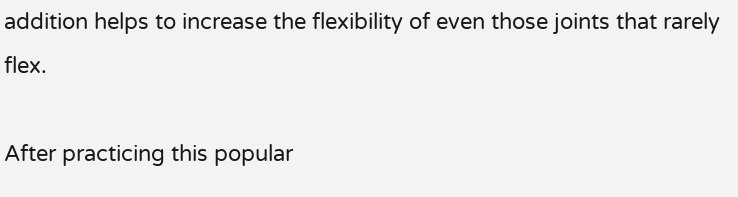addition helps to increase the flexibility of even those joints that rarely flex.

After practicing this popular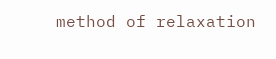method of relaxation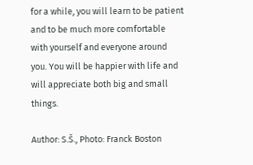for a while, you will learn to be patient and to be much more comfortable with yourself and everyone around you. You will be happier with life and will appreciate both big and small things.

Author: S.Š., Photo: Franck Boston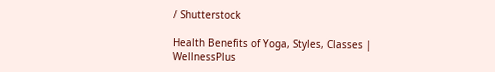/ Shutterstock

Health Benefits of Yoga, Styles, Classes | WellnessPlus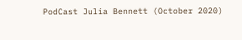PodCast Julia Bennett (October 2020)